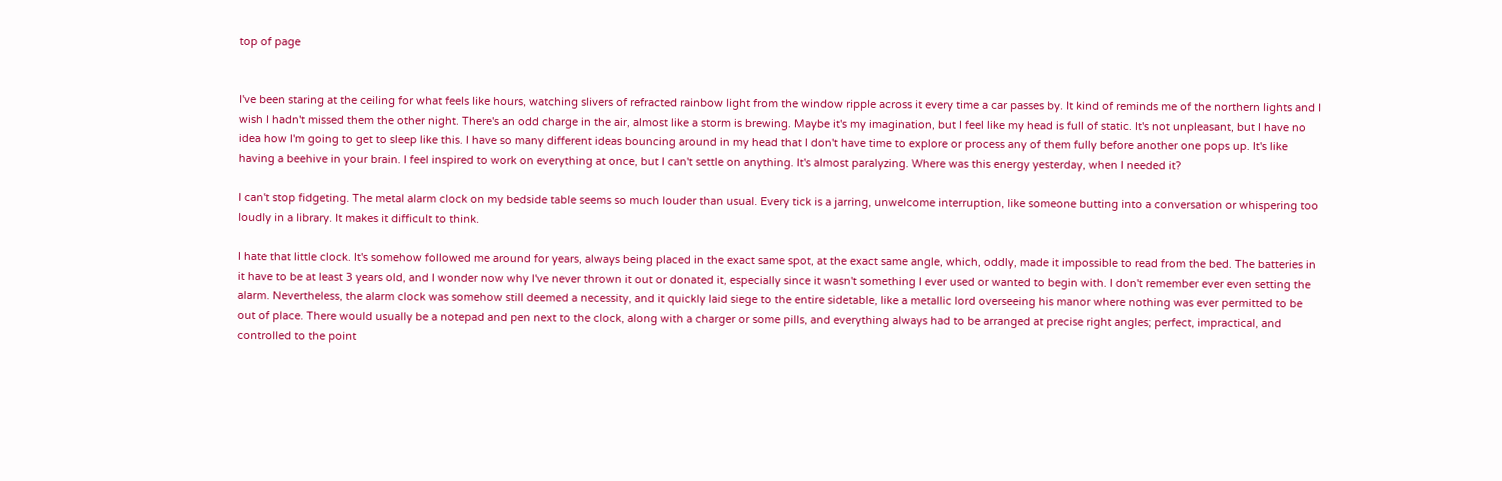top of page


I've been staring at the ceiling for what feels like hours, watching slivers of refracted rainbow light from the window ripple across it every time a car passes by. It kind of reminds me of the northern lights and I wish I hadn't missed them the other night. There's an odd charge in the air, almost like a storm is brewing. Maybe it's my imagination, but I feel like my head is full of static. It's not unpleasant, but I have no idea how I'm going to get to sleep like this. I have so many different ideas bouncing around in my head that I don't have time to explore or process any of them fully before another one pops up. It's like having a beehive in your brain. I feel inspired to work on everything at once, but I can't settle on anything. It's almost paralyzing. Where was this energy yesterday, when I needed it?

I can't stop fidgeting. The metal alarm clock on my bedside table seems so much louder than usual. Every tick is a jarring, unwelcome interruption, like someone butting into a conversation or whispering too loudly in a library. It makes it difficult to think.

I hate that little clock. It's somehow followed me around for years, always being placed in the exact same spot, at the exact same angle, which, oddly, made it impossible to read from the bed. The batteries in it have to be at least 3 years old, and I wonder now why I've never thrown it out or donated it, especially since it wasn't something I ever used or wanted to begin with. I don't remember ever even setting the alarm. Nevertheless, the alarm clock was somehow still deemed a necessity, and it quickly laid siege to the entire sidetable, like a metallic lord overseeing his manor where nothing was ever permitted to be out of place. There would usually be a notepad and pen next to the clock, along with a charger or some pills, and everything always had to be arranged at precise right angles; perfect, impractical, and controlled to the point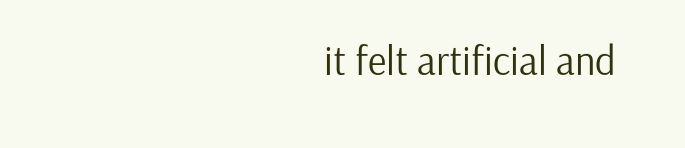it felt artificial and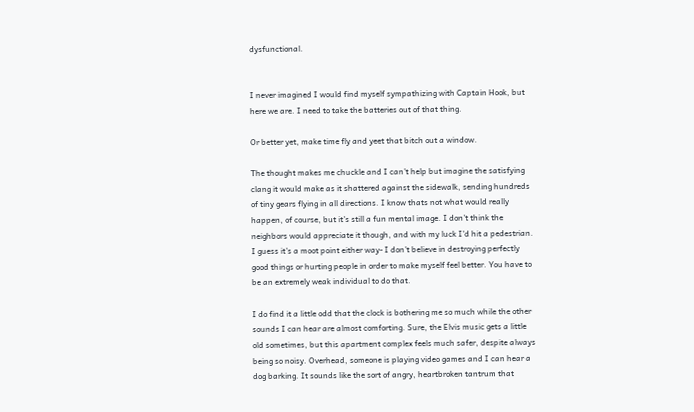dysfunctional.


I never imagined I would find myself sympathizing with Captain Hook, but here we are. I need to take the batteries out of that thing.

Or better yet, make time fly and yeet that bitch out a window.

The thought makes me chuckle and I can't help but imagine the satisfying clang it would make as it shattered against the sidewalk, sending hundreds of tiny gears flying in all directions. I know thats not what would really happen, of course, but it's still a fun mental image. I don't think the neighbors would appreciate it though, and with my luck I'd hit a pedestrian. I guess it's a moot point either way- I don't believe in destroying perfectly good things or hurting people in order to make myself feel better. You have to be an extremely weak individual to do that.

I do find it a little odd that the clock is bothering me so much while the other sounds I can hear are almost comforting. Sure, the Elvis music gets a little old sometimes, but this apartment complex feels much safer, despite always being so noisy. Overhead, someone is playing video games and I can hear a dog barking. It sounds like the sort of angry, heartbroken tantrum that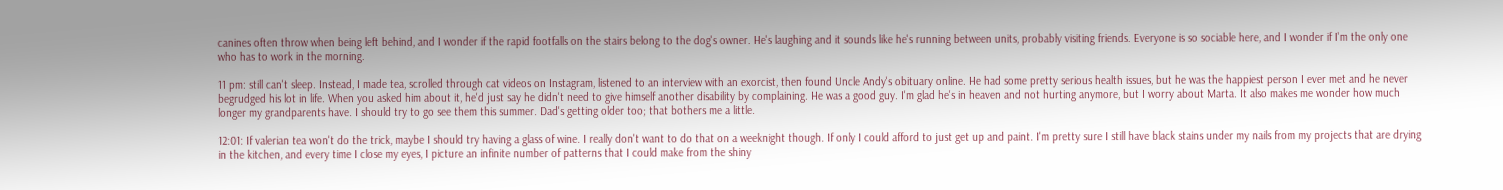canines often throw when being left behind, and I wonder if the rapid footfalls on the stairs belong to the dog's owner. He's laughing and it sounds like he's running between units, probably visiting friends. Everyone is so sociable here, and I wonder if I'm the only one who has to work in the morning.

11 pm: still can't sleep. Instead, I made tea, scrolled through cat videos on Instagram, listened to an interview with an exorcist, then found Uncle Andy's obituary online. He had some pretty serious health issues, but he was the happiest person I ever met and he never begrudged his lot in life. When you asked him about it, he'd just say he didn't need to give himself another disability by complaining. He was a good guy. I'm glad he's in heaven and not hurting anymore, but I worry about Marta. It also makes me wonder how much longer my grandparents have. I should try to go see them this summer. Dad's getting older too; that bothers me a little.

12:01: If valerian tea won't do the trick, maybe I should try having a glass of wine. I really don't want to do that on a weeknight though. If only I could afford to just get up and paint. I'm pretty sure I still have black stains under my nails from my projects that are drying in the kitchen, and every time I close my eyes, I picture an infinite number of patterns that I could make from the shiny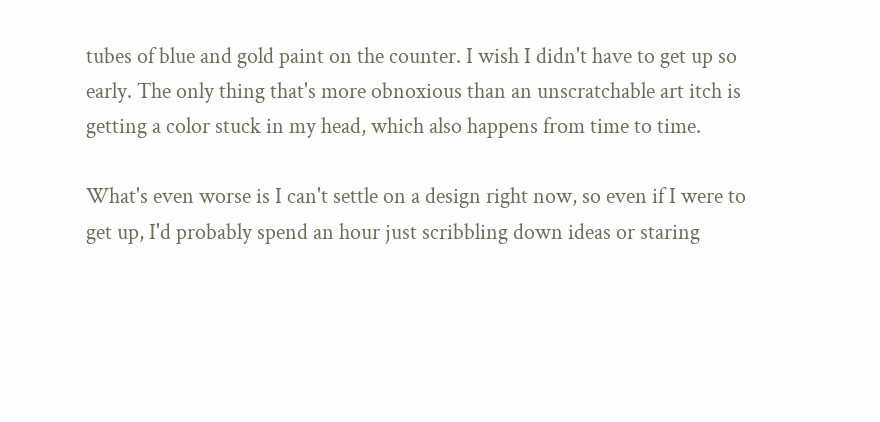tubes of blue and gold paint on the counter. I wish I didn't have to get up so early. The only thing that's more obnoxious than an unscratchable art itch is getting a color stuck in my head, which also happens from time to time.

What's even worse is I can't settle on a design right now, so even if I were to get up, I'd probably spend an hour just scribbling down ideas or staring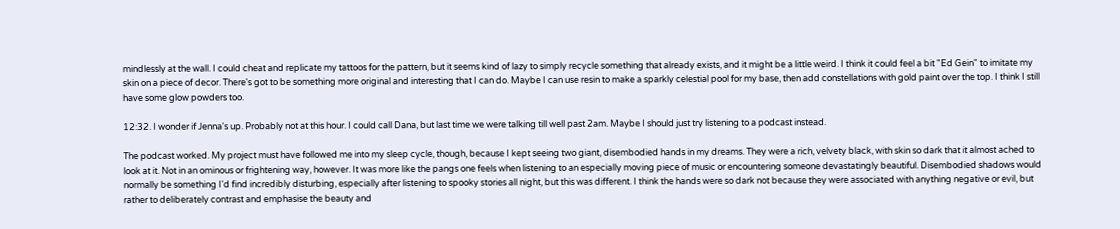mindlessly at the wall. I could cheat and replicate my tattoos for the pattern, but it seems kind of lazy to simply recycle something that already exists, and it might be a little weird. I think it could feel a bit "Ed Gein" to imitate my skin on a piece of decor. There's got to be something more original and interesting that I can do. Maybe I can use resin to make a sparkly celestial pool for my base, then add constellations with gold paint over the top. I think I still have some glow powders too.

12:32. I wonder if Jenna's up. Probably not at this hour. I could call Dana, but last time we were talking till well past 2am. Maybe I should just try listening to a podcast instead.

The podcast worked. My project must have followed me into my sleep cycle, though, because I kept seeing two giant, disembodied hands in my dreams. They were a rich, velvety black, with skin so dark that it almost ached to look at it. Not in an ominous or frightening way, however. It was more like the pangs one feels when listening to an especially moving piece of music or encountering someone devastatingly beautiful. Disembodied shadows would normally be something I'd find incredibly disturbing, especially after listening to spooky stories all night, but this was different. I think the hands were so dark not because they were associated with anything negative or evil, but rather to deliberately contrast and emphasise the beauty and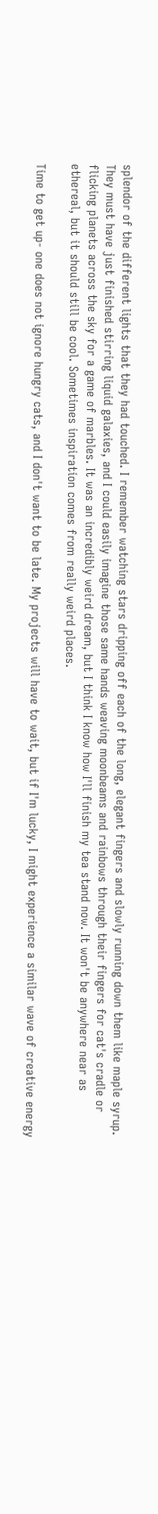splendor of the different lights that they had touched. I remember watching stars dripping off each of the long, elegant fingers and slowly running down them like maple syrup. They must have just finished stirring liquid galaxies, and I could easily imagine those same hands weaving moonbeams and rainbows through their fingers for cat's cradle or flicking planets across the sky for a game of marbles. It was an incredibly weird dream, but I think I know how I'll finish my tea stand now. It won't be anywhere near as ethereal, but it should still be cool. Sometimes inspiration comes from really weird places.

Time to get up- one does not ignore hungry cats, and I don't want to be late. My projects will have to wait, but if I'm lucky, I might experience a similar wave of creative energy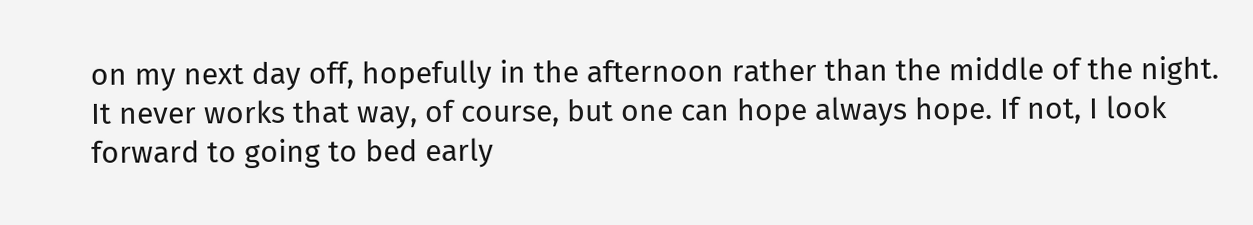on my next day off, hopefully in the afternoon rather than the middle of the night. It never works that way, of course, but one can hope always hope. If not, I look forward to going to bed early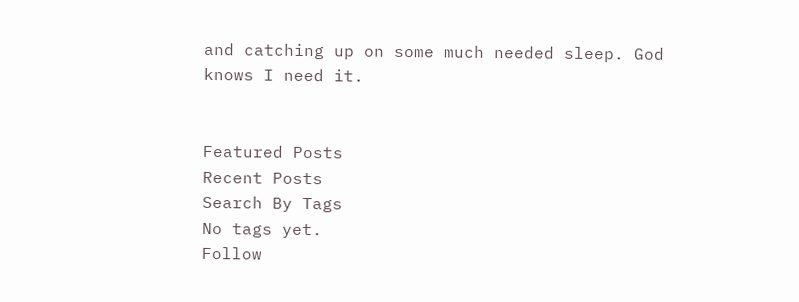and catching up on some much needed sleep. God knows I need it.


Featured Posts
Recent Posts
Search By Tags
No tags yet.
Follow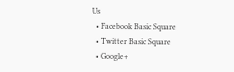Us
  • Facebook Basic Square
  • Twitter Basic Square
  • Google+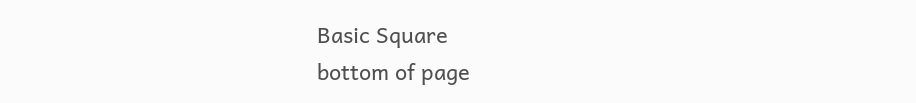Basic Square
bottom of page